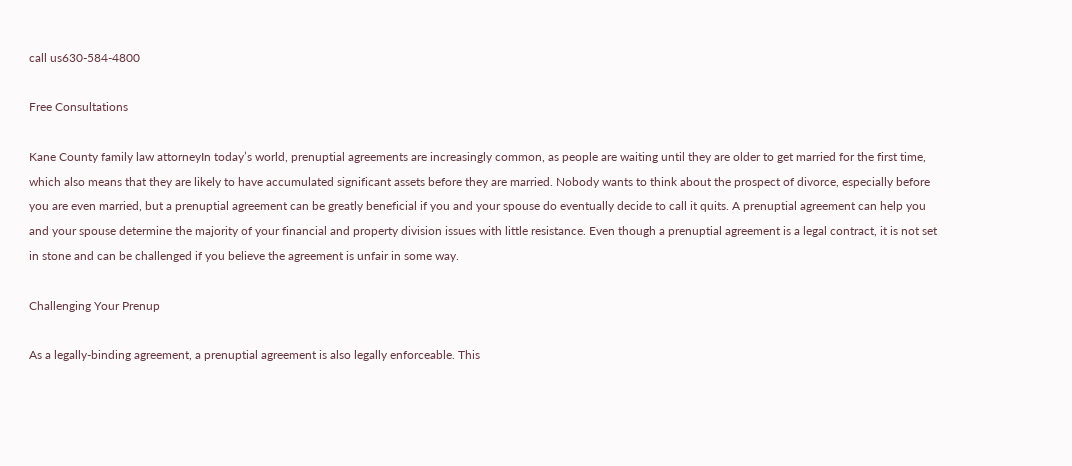call us630-584-4800

Free Consultations

Kane County family law attorneyIn today’s world, prenuptial agreements are increasingly common, as people are waiting until they are older to get married for the first time, which also means that they are likely to have accumulated significant assets before they are married. Nobody wants to think about the prospect of divorce, especially before you are even married, but a prenuptial agreement can be greatly beneficial if you and your spouse do eventually decide to call it quits. A prenuptial agreement can help you and your spouse determine the majority of your financial and property division issues with little resistance. Even though a prenuptial agreement is a legal contract, it is not set in stone and can be challenged if you believe the agreement is unfair in some way.

Challenging Your Prenup

As a legally-binding agreement, a prenuptial agreement is also legally enforceable. This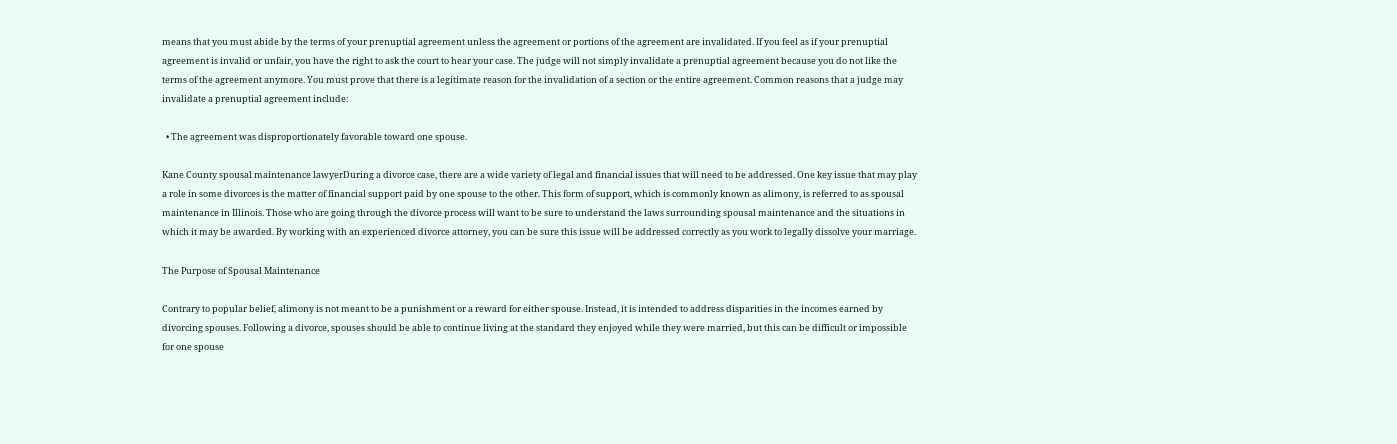means that you must abide by the terms of your prenuptial agreement unless the agreement or portions of the agreement are invalidated. If you feel as if your prenuptial agreement is invalid or unfair, you have the right to ask the court to hear your case. The judge will not simply invalidate a prenuptial agreement because you do not like the terms of the agreement anymore. You must prove that there is a legitimate reason for the invalidation of a section or the entire agreement. Common reasons that a judge may invalidate a prenuptial agreement include:

  • The agreement was disproportionately favorable toward one spouse.

Kane County spousal maintenance lawyerDuring a divorce case, there are a wide variety of legal and financial issues that will need to be addressed. One key issue that may play a role in some divorces is the matter of financial support paid by one spouse to the other. This form of support, which is commonly known as alimony, is referred to as spousal maintenance in Illinois. Those who are going through the divorce process will want to be sure to understand the laws surrounding spousal maintenance and the situations in which it may be awarded. By working with an experienced divorce attorney, you can be sure this issue will be addressed correctly as you work to legally dissolve your marriage.

The Purpose of Spousal Maintenance

Contrary to popular belief, alimony is not meant to be a punishment or a reward for either spouse. Instead, it is intended to address disparities in the incomes earned by divorcing spouses. Following a divorce, spouses should be able to continue living at the standard they enjoyed while they were married, but this can be difficult or impossible for one spouse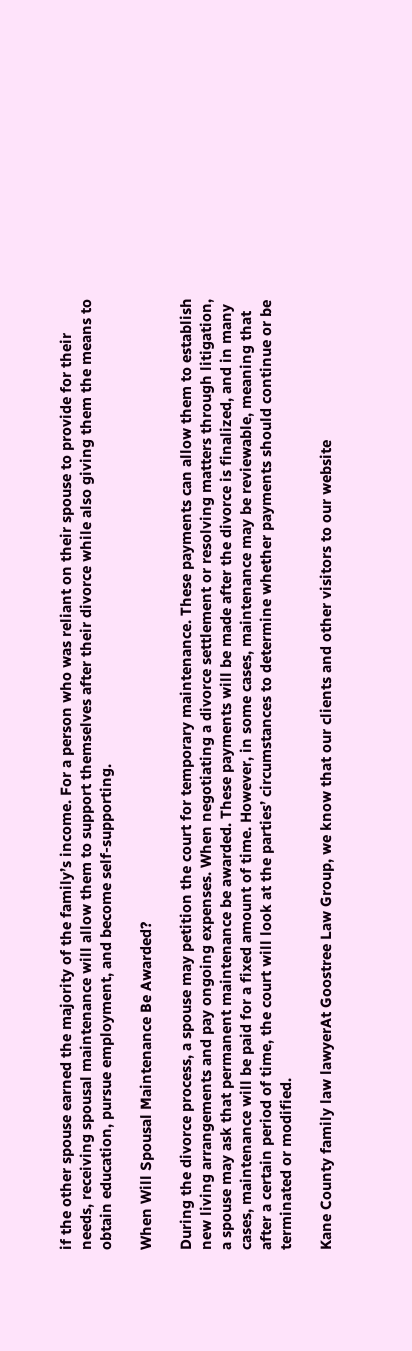if the other spouse earned the majority of the family’s income. For a person who was reliant on their spouse to provide for their needs, receiving spousal maintenance will allow them to support themselves after their divorce while also giving them the means to obtain education, pursue employment, and become self-supporting.

When Will Spousal Maintenance Be Awarded?

During the divorce process, a spouse may petition the court for temporary maintenance. These payments can allow them to establish new living arrangements and pay ongoing expenses. When negotiating a divorce settlement or resolving matters through litigation, a spouse may ask that permanent maintenance be awarded. These payments will be made after the divorce is finalized, and in many cases, maintenance will be paid for a fixed amount of time. However, in some cases, maintenance may be reviewable, meaning that after a certain period of time, the court will look at the parties’ circumstances to determine whether payments should continue or be terminated or modified.

Kane County family law lawyerAt Goostree Law Group, we know that our clients and other visitors to our website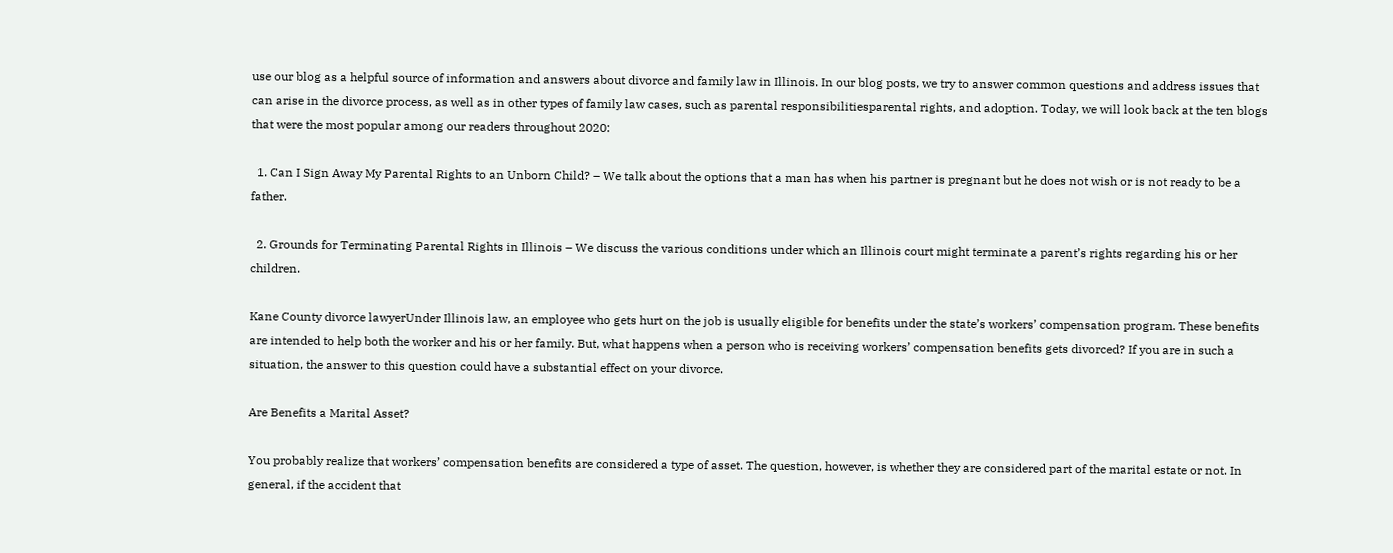use our blog as a helpful source of information and answers about divorce and family law in Illinois. In our blog posts, we try to answer common questions and address issues that can arise in the divorce process, as well as in other types of family law cases, such as parental responsibilitiesparental rights, and adoption. Today, we will look back at the ten blogs that were the most popular among our readers throughout 2020:

  1. Can I Sign Away My Parental Rights to an Unborn Child? – We talk about the options that a man has when his partner is pregnant but he does not wish or is not ready to be a father.

  2. Grounds for Terminating Parental Rights in Illinois – We discuss the various conditions under which an Illinois court might terminate a parent’s rights regarding his or her children.

Kane County divorce lawyerUnder Illinois law, an employee who gets hurt on the job is usually eligible for benefits under the state’s workers’ compensation program. These benefits are intended to help both the worker and his or her family. But, what happens when a person who is receiving workers’ compensation benefits gets divorced? If you are in such a situation, the answer to this question could have a substantial effect on your divorce.

Are Benefits a Marital Asset?

You probably realize that workers’ compensation benefits are considered a type of asset. The question, however, is whether they are considered part of the marital estate or not. In general, if the accident that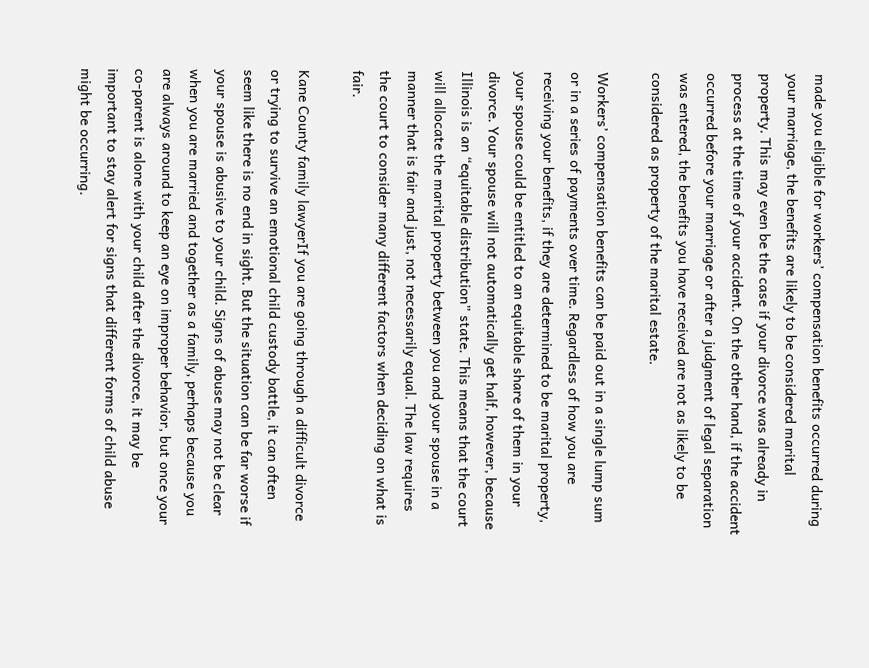made you eligible for workers’ compensation benefits occurred during your marriage, the benefits are likely to be considered marital property. This may even be the case if your divorce was already in process at the time of your accident. On the other hand, if the accident occurred before your marriage or after a judgment of legal separation was entered, the benefits you have received are not as likely to be considered as property of the marital estate.

Workers’ compensation benefits can be paid out in a single lump sum or in a series of payments over time. Regardless of how you are receiving your benefits, if they are determined to be marital property, your spouse could be entitled to an equitable share of them in your divorce. Your spouse will not automatically get half, however, because Illinois is an “equitable distribution” state. This means that the court will allocate the marital property between you and your spouse in a manner that is fair and just, not necessarily equal. The law requires the court to consider many different factors when deciding on what is fair.

Kane County family lawyerIf you are going through a difficult divorce or trying to survive an emotional child custody battle, it can often seem like there is no end in sight. But the situation can be far worse if your spouse is abusive to your child. Signs of abuse may not be clear when you are married and together as a family, perhaps because you are always around to keep an eye on improper behavior, but once your co-parent is alone with your child after the divorce, it may be important to stay alert for signs that different forms of child abuse might be occurring.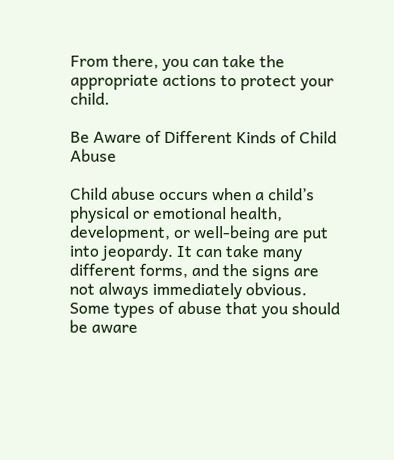From there, you can take the appropriate actions to protect your child.

Be Aware of Different Kinds of Child Abuse

Child abuse occurs when a child’s physical or emotional health, development, or well-being are put into jeopardy. It can take many different forms, and the signs are not always immediately obvious. Some types of abuse that you should be aware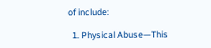of include:

  1. Physical Abuse—This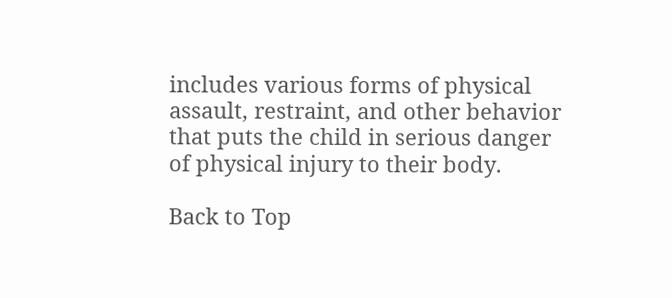includes various forms of physical assault, restraint, and other behavior that puts the child in serious danger of physical injury to their body.

Back to Top